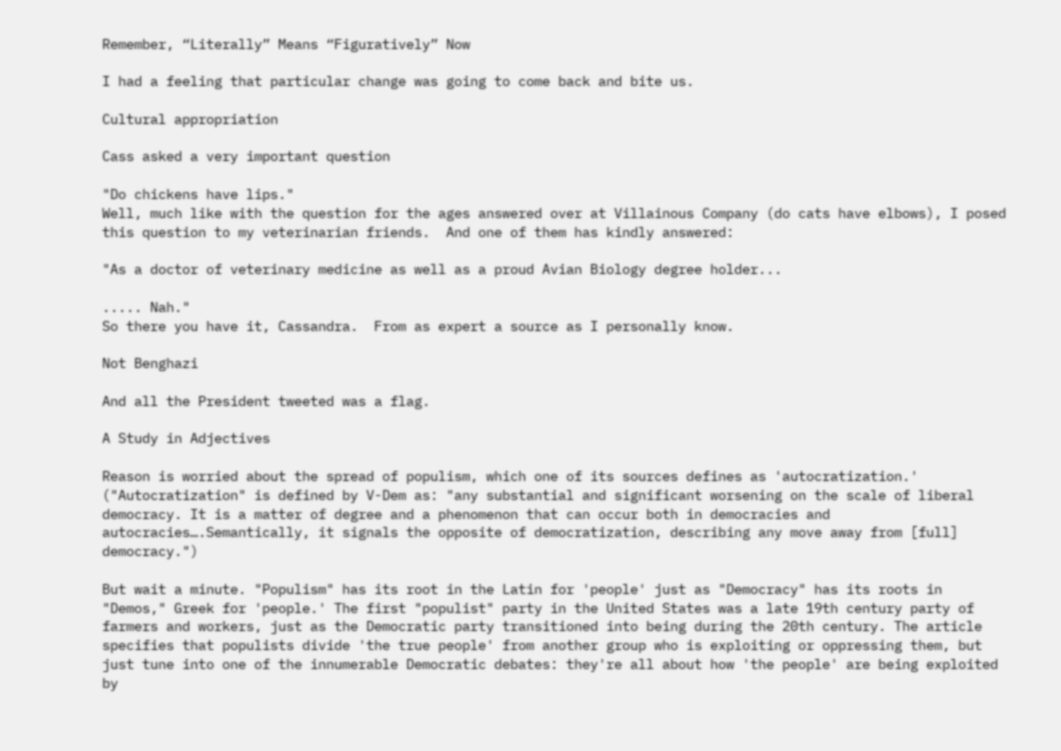Remember, “Literally” Means “Figuratively” Now

I had a feeling that particular change was going to come back and bite us.

Cultural appropriation

Cass asked a very important question

"Do chickens have lips."
Well, much like with the question for the ages answered over at Villainous Company (do cats have elbows), I posed this question to my veterinarian friends.  And one of them has kindly answered:

"As a doctor of veterinary medicine as well as a proud Avian Biology degree holder...

..... Nah."
So there you have it, Cassandra.  From as expert a source as I personally know.

Not Benghazi

And all the President tweeted was a flag.

A Study in Adjectives

Reason is worried about the spread of populism, which one of its sources defines as 'autocratization.' ("Autocratization" is defined by V-Dem as: "any substantial and significant worsening on the scale of liberal democracy. It is a matter of degree and a phenomenon that can occur both in democracies and autocracies….Semantically, it signals the opposite of democratization, describing any move away from [full] democracy.")

But wait a minute. "Populism" has its root in the Latin for 'people' just as "Democracy" has its roots in "Demos," Greek for 'people.' The first "populist" party in the United States was a late 19th century party of farmers and workers, just as the Democratic party transitioned into being during the 20th century. The article specifies that populists divide 'the true people' from another group who is exploiting or oppressing them, but just tune into one of the innumerable Democratic debates: they're all about how 'the people' are being exploited by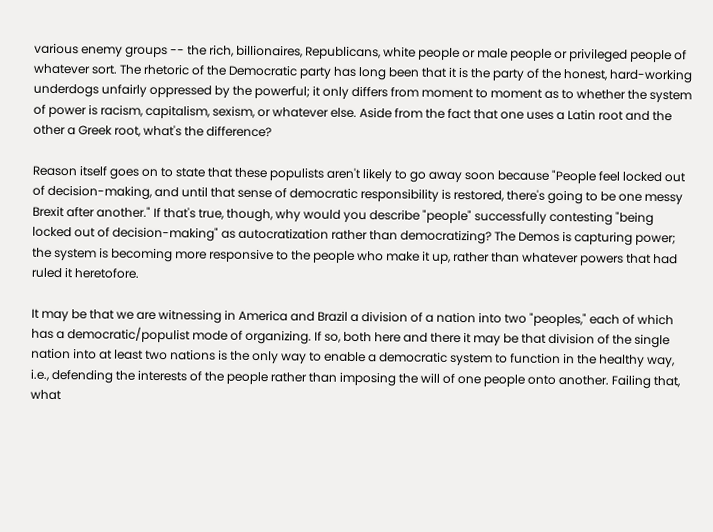various enemy groups -- the rich, billionaires, Republicans, white people or male people or privileged people of whatever sort. The rhetoric of the Democratic party has long been that it is the party of the honest, hard-working underdogs unfairly oppressed by the powerful; it only differs from moment to moment as to whether the system of power is racism, capitalism, sexism, or whatever else. Aside from the fact that one uses a Latin root and the other a Greek root, what's the difference?

Reason itself goes on to state that these populists aren't likely to go away soon because "People feel locked out of decision-making, and until that sense of democratic responsibility is restored, there's going to be one messy Brexit after another." If that's true, though, why would you describe "people" successfully contesting "being locked out of decision-making" as autocratization rather than democratizing? The Demos is capturing power; the system is becoming more responsive to the people who make it up, rather than whatever powers that had ruled it heretofore.

It may be that we are witnessing in America and Brazil a division of a nation into two "peoples," each of which has a democratic/populist mode of organizing. If so, both here and there it may be that division of the single nation into at least two nations is the only way to enable a democratic system to function in the healthy way, i.e., defending the interests of the people rather than imposing the will of one people onto another. Failing that, what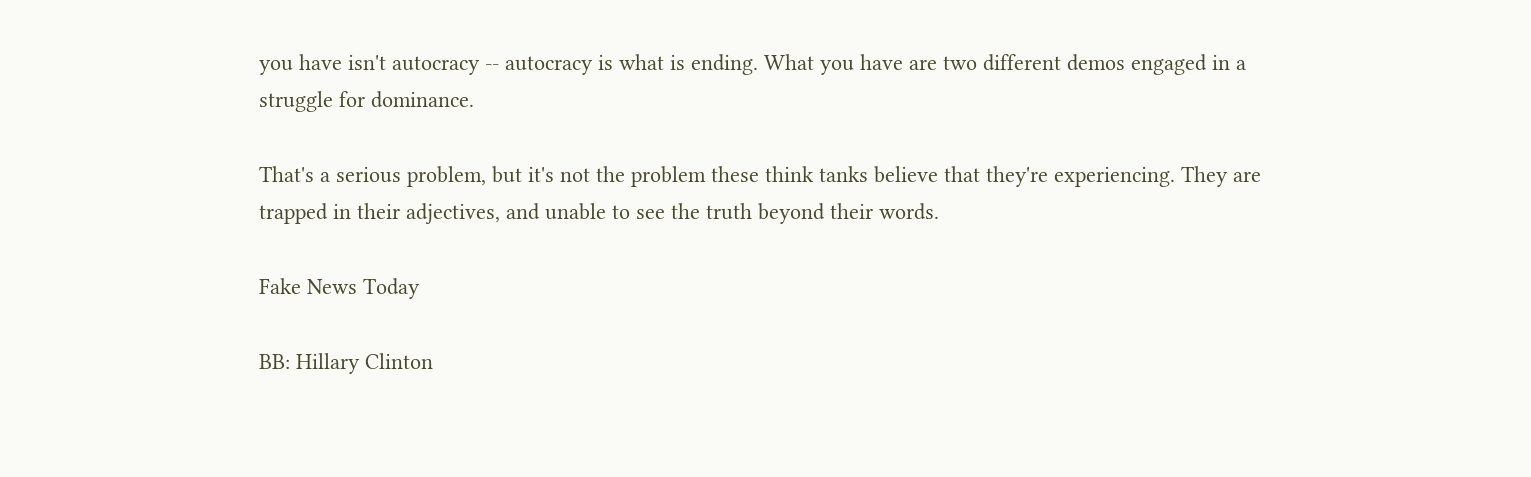you have isn't autocracy -- autocracy is what is ending. What you have are two different demos engaged in a struggle for dominance.

That's a serious problem, but it's not the problem these think tanks believe that they're experiencing. They are trapped in their adjectives, and unable to see the truth beyond their words.

Fake News Today

BB: Hillary Clinton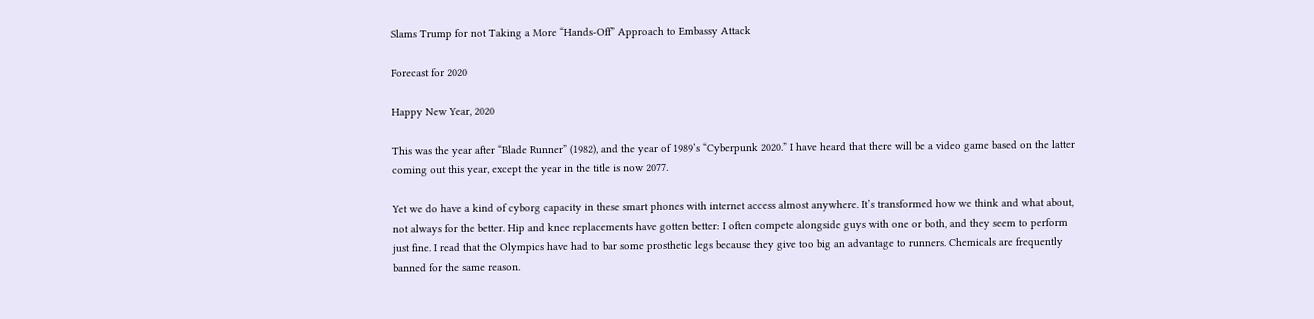Slams Trump for not Taking a More “Hands-Off” Approach to Embassy Attack

Forecast for 2020

Happy New Year, 2020

This was the year after “Blade Runner” (1982), and the year of 1989’s “Cyberpunk 2020.” I have heard that there will be a video game based on the latter coming out this year, except the year in the title is now 2077.

Yet we do have a kind of cyborg capacity in these smart phones with internet access almost anywhere. It’s transformed how we think and what about, not always for the better. Hip and knee replacements have gotten better: I often compete alongside guys with one or both, and they seem to perform just fine. I read that the Olympics have had to bar some prosthetic legs because they give too big an advantage to runners. Chemicals are frequently banned for the same reason.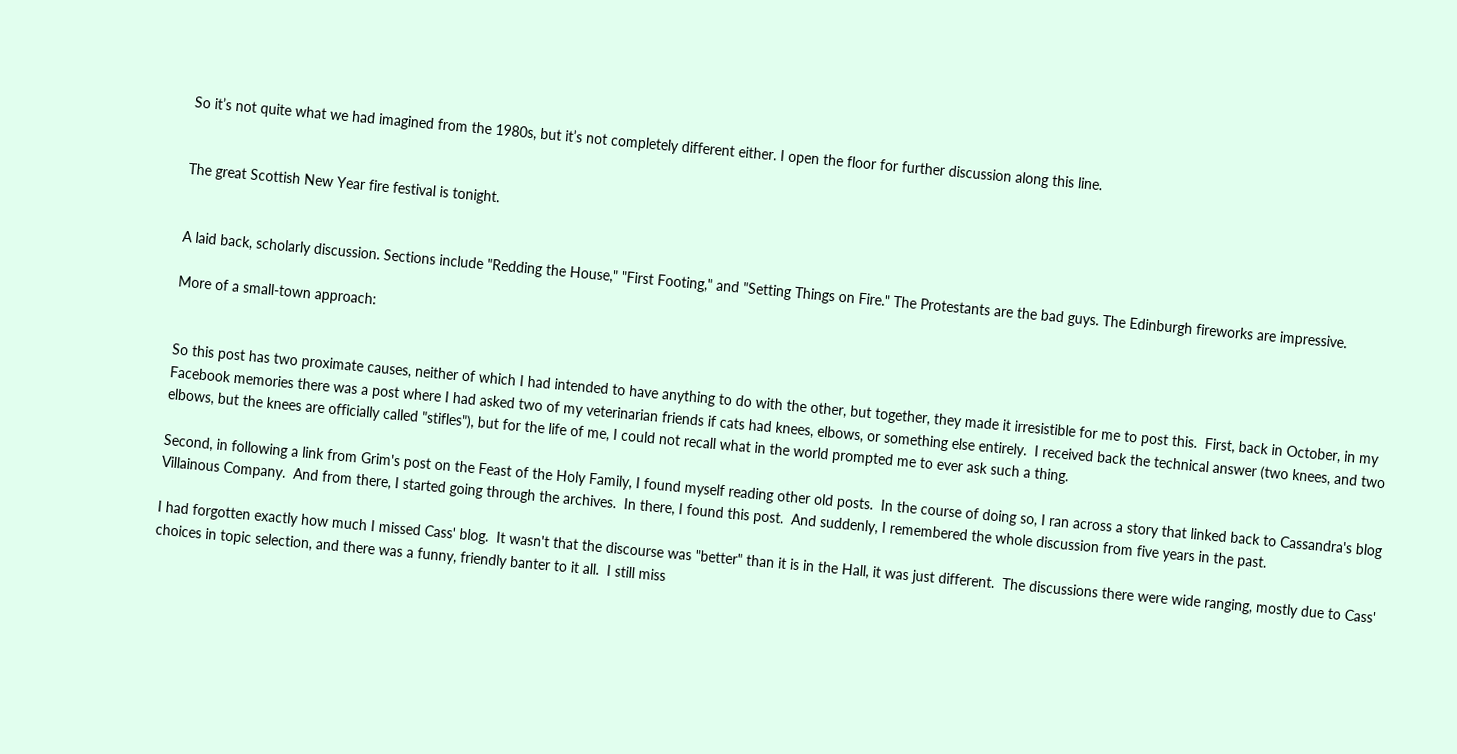So it’s not quite what we had imagined from the 1980s, but it’s not completely different either. I open the floor for further discussion along this line.


The great Scottish New Year fire festival is tonight.


A laid back, scholarly discussion. Sections include "Redding the House," "First Footing," and "Setting Things on Fire." The Protestants are the bad guys. The Edinburgh fireworks are impressive.

More of a small-town approach:


So this post has two proximate causes, neither of which I had intended to have anything to do with the other, but together, they made it irresistible for me to post this.  First, back in October, in my Facebook memories there was a post where I had asked two of my veterinarian friends if cats had knees, elbows, or something else entirely.  I received back the technical answer (two knees, and two elbows, but the knees are officially called "stifles"), but for the life of me, I could not recall what in the world prompted me to ever ask such a thing.

Second, in following a link from Grim's post on the Feast of the Holy Family, I found myself reading other old posts.  In the course of doing so, I ran across a story that linked back to Cassandra's blog Villainous Company.  And from there, I started going through the archives.  In there, I found this post.  And suddenly, I remembered the whole discussion from five years in the past.

I had forgotten exactly how much I missed Cass' blog.  It wasn't that the discourse was "better" than it is in the Hall, it was just different.  The discussions there were wide ranging, mostly due to Cass' choices in topic selection, and there was a funny, friendly banter to it all.  I still miss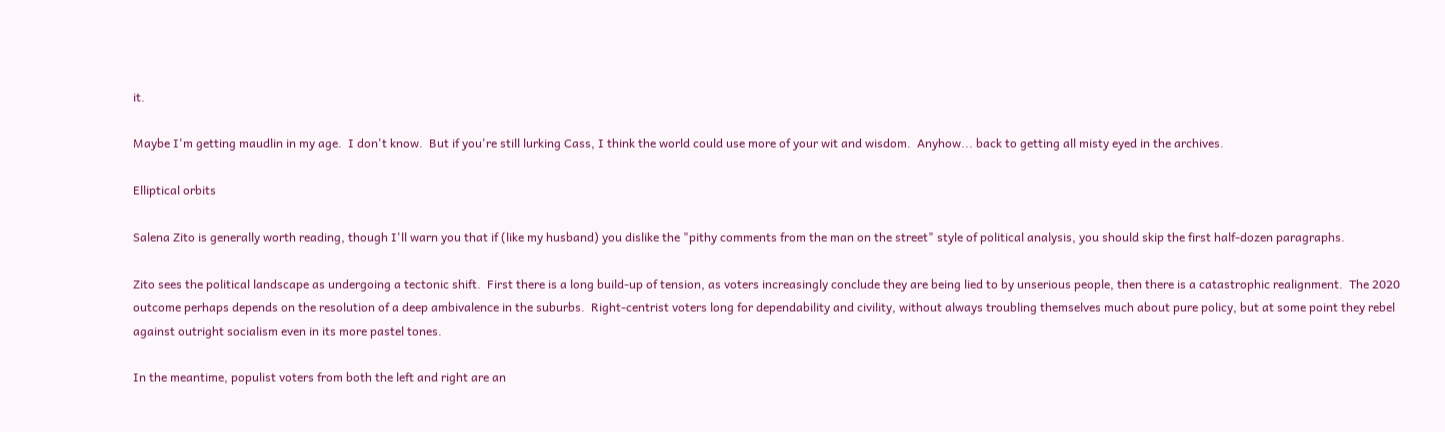it.

Maybe I'm getting maudlin in my age.  I don't know.  But if you're still lurking Cass, I think the world could use more of your wit and wisdom.  Anyhow... back to getting all misty eyed in the archives.

Elliptical orbits

Salena Zito is generally worth reading, though I'll warn you that if (like my husband) you dislike the "pithy comments from the man on the street" style of political analysis, you should skip the first half-dozen paragraphs.

Zito sees the political landscape as undergoing a tectonic shift.  First there is a long build-up of tension, as voters increasingly conclude they are being lied to by unserious people, then there is a catastrophic realignment.  The 2020 outcome perhaps depends on the resolution of a deep ambivalence in the suburbs.  Right-centrist voters long for dependability and civility, without always troubling themselves much about pure policy, but at some point they rebel against outright socialism even in its more pastel tones.

In the meantime, populist voters from both the left and right are an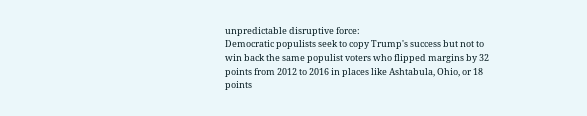unpredictable disruptive force:
Democratic populists seek to copy Trump's success but not to win back the same populist voters who flipped margins by 32 points from 2012 to 2016 in places like Ashtabula, Ohio, or 18 points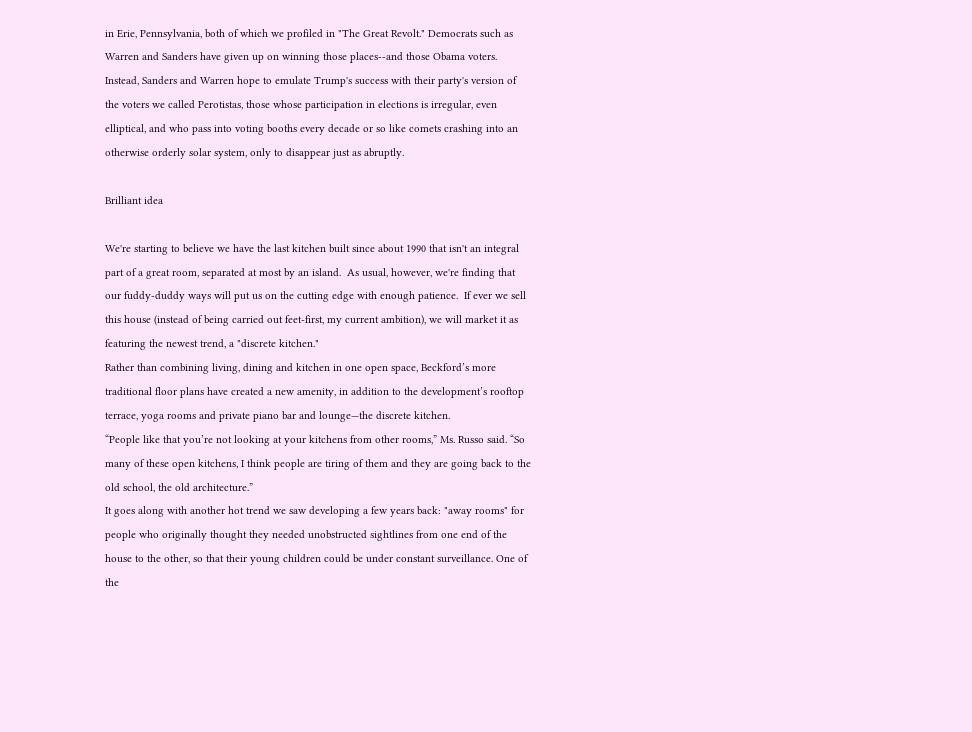in Erie, Pennsylvania, both of which we profiled in "The Great Revolt." Democrats such as Warren and Sanders have given up on winning those places--and those Obama voters.
Instead, Sanders and Warren hope to emulate Trump's success with their party's version of the voters we called Perotistas, those whose participation in elections is irregular, even elliptical, and who pass into voting booths every decade or so like comets crashing into an otherwise orderly solar system, only to disappear just as abruptly.

Brilliant idea

We're starting to believe we have the last kitchen built since about 1990 that isn't an integral part of a great room, separated at most by an island.  As usual, however, we're finding that our fuddy-duddy ways will put us on the cutting edge with enough patience.  If ever we sell this house (instead of being carried out feet-first, my current ambition), we will market it as featuring the newest trend, a "discrete kitchen."
Rather than combining living, dining and kitchen in one open space, Beckford’s more traditional floor plans have created a new amenity, in addition to the development’s rooftop terrace, yoga rooms and private piano bar and lounge—the discrete kitchen.
“People like that you’re not looking at your kitchens from other rooms,” Ms. Russo said. “So many of these open kitchens, I think people are tiring of them and they are going back to the old school, the old architecture.”
It goes along with another hot trend we saw developing a few years back: "away rooms" for people who originally thought they needed unobstructed sightlines from one end of the house to the other, so that their young children could be under constant surveillance. One of the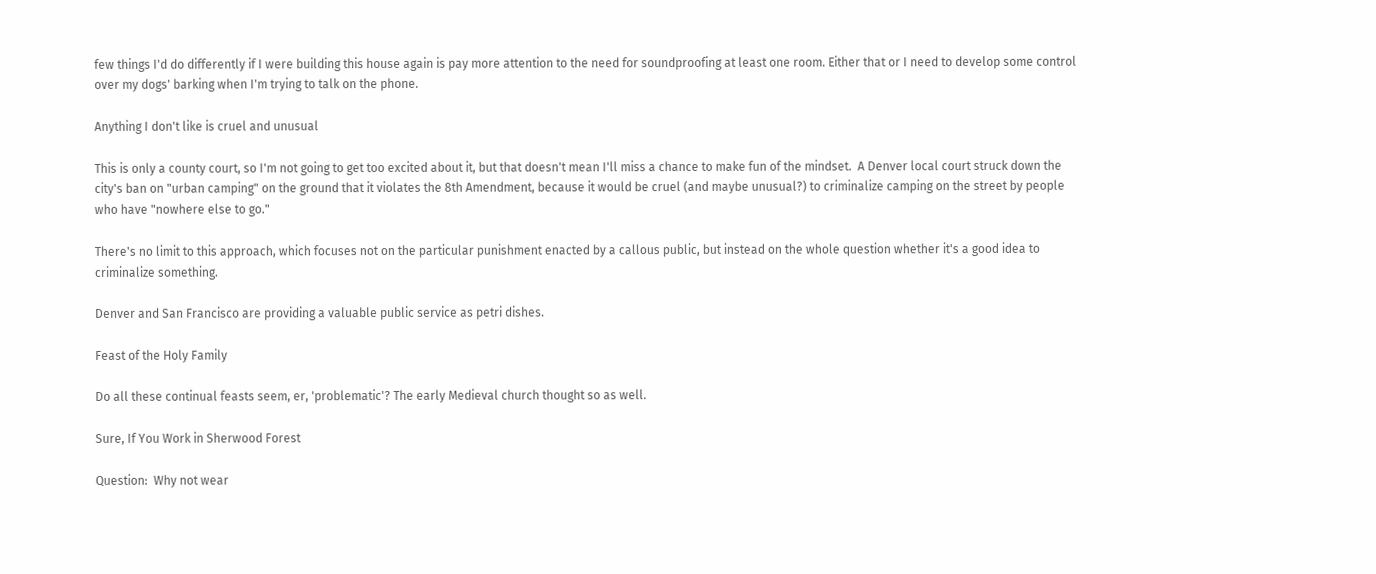few things I'd do differently if I were building this house again is pay more attention to the need for soundproofing at least one room. Either that or I need to develop some control over my dogs' barking when I'm trying to talk on the phone.

Anything I don't like is cruel and unusual

This is only a county court, so I'm not going to get too excited about it, but that doesn't mean I'll miss a chance to make fun of the mindset.  A Denver local court struck down the city's ban on "urban camping" on the ground that it violates the 8th Amendment, because it would be cruel (and maybe unusual?) to criminalize camping on the street by people who have "nowhere else to go."

There's no limit to this approach, which focuses not on the particular punishment enacted by a callous public, but instead on the whole question whether it's a good idea to criminalize something.

Denver and San Francisco are providing a valuable public service as petri dishes.

Feast of the Holy Family

Do all these continual feasts seem, er, 'problematic'? The early Medieval church thought so as well.

Sure, If You Work in Sherwood Forest

Question:  Why not wear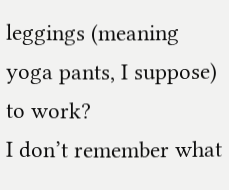leggings (meaning yoga pants, I suppose) to work?
I don’t remember what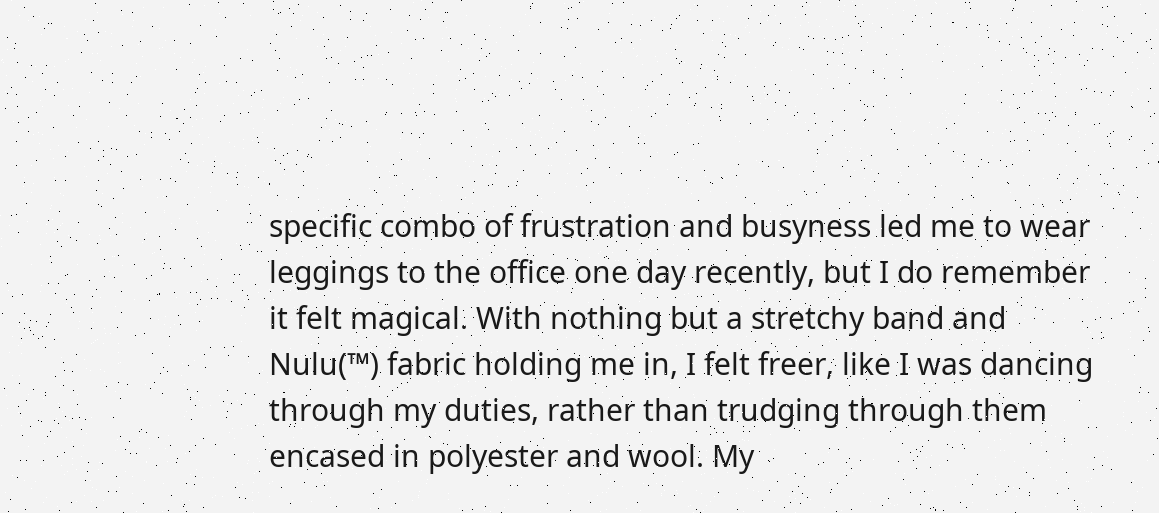specific combo of frustration and busyness led me to wear leggings to the office one day recently, but I do remember it felt magical. With nothing but a stretchy band and Nulu(™) fabric holding me in, I felt freer, like I was dancing through my duties, rather than trudging through them encased in polyester and wool. My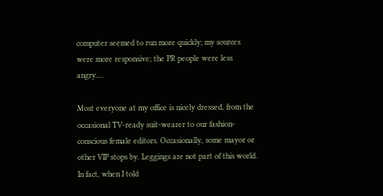computer seemed to run more quickly; my sources were more responsive; the PR people were less angry....

Most everyone at my office is nicely dressed, from the occasional TV-ready suit-wearer to our fashion-conscious female editors. Occasionally, some mayor or other VIP stops by. Leggings are not part of this world. In fact, when I told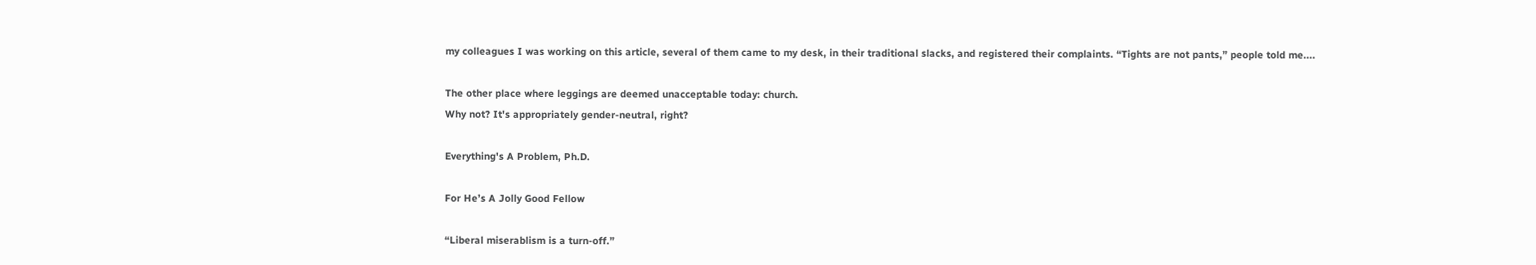my colleagues I was working on this article, several of them came to my desk, in their traditional slacks, and registered their complaints. “Tights are not pants,” people told me....

The other place where leggings are deemed unacceptable today: church.
Why not? It's appropriately gender-neutral, right?

Everything's A Problem, Ph.D.

For He’s A Jolly Good Fellow

“Liberal miserablism is a turn-off.”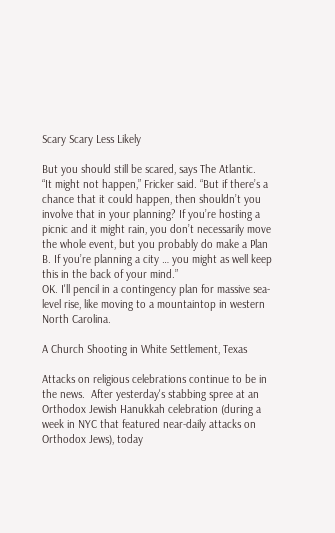Scary Scary Less Likely

But you should still be scared, says The Atlantic.
“It might not happen,” Fricker said. “But if there’s a chance that it could happen, then shouldn’t you involve that in your planning? If you’re hosting a picnic and it might rain, you don’t necessarily move the whole event, but you probably do make a Plan B. If you’re planning a city … you might as well keep this in the back of your mind.”
OK. I'll pencil in a contingency plan for massive sea-level rise, like moving to a mountaintop in western North Carolina.

A Church Shooting in White Settlement, Texas

Attacks on religious celebrations continue to be in the news.  After yesterday's stabbing spree at an Orthodox Jewish Hanukkah celebration (during a week in NYC that featured near-daily attacks on Orthodox Jews), today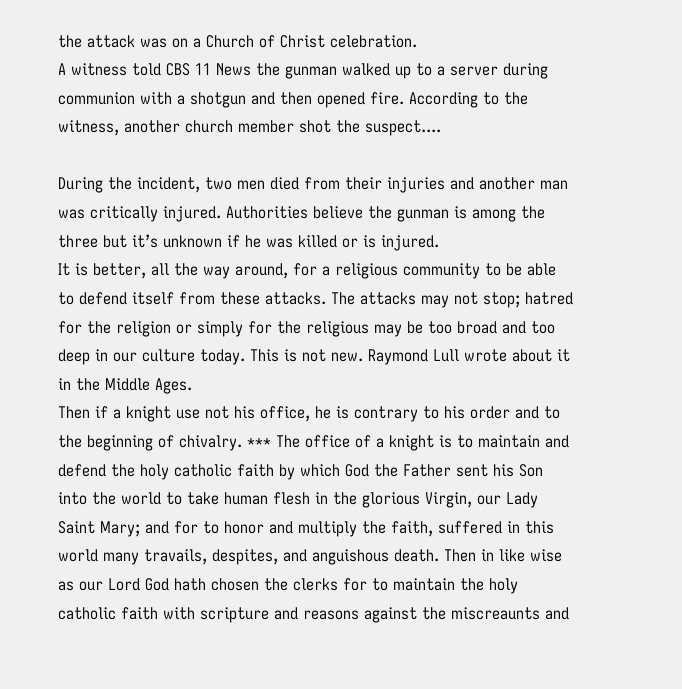the attack was on a Church of Christ celebration.
A witness told CBS 11 News the gunman walked up to a server during communion with a shotgun and then opened fire. According to the witness, another church member shot the suspect....

During the incident, two men died from their injuries and another man was critically injured. Authorities believe the gunman is among the three but it’s unknown if he was killed or is injured.
It is better, all the way around, for a religious community to be able to defend itself from these attacks. The attacks may not stop; hatred for the religion or simply for the religious may be too broad and too deep in our culture today. This is not new. Raymond Lull wrote about it in the Middle Ages.
Then if a knight use not his office, he is contrary to his order and to the beginning of chivalry. *** The office of a knight is to maintain and defend the holy catholic faith by which God the Father sent his Son into the world to take human flesh in the glorious Virgin, our Lady Saint Mary; and for to honor and multiply the faith, suffered in this world many travails, despites, and anguishous death. Then in like wise as our Lord God hath chosen the clerks for to maintain the holy catholic faith with scripture and reasons against the miscreaunts and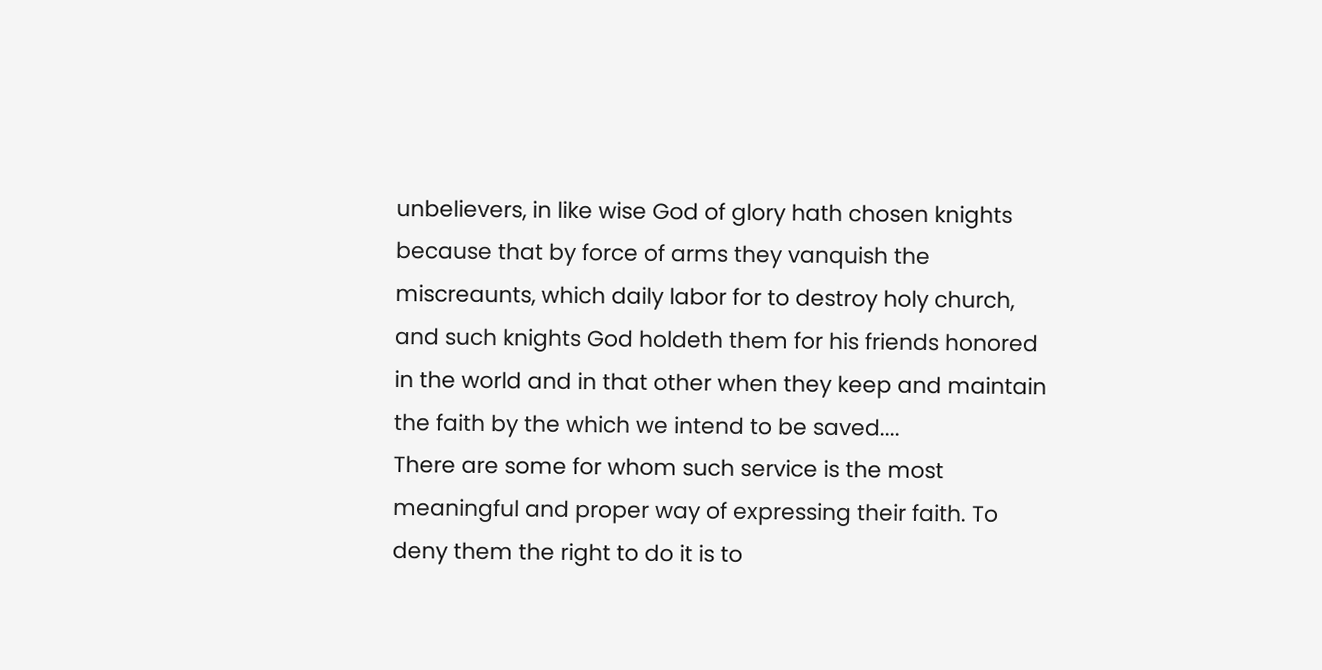unbelievers, in like wise God of glory hath chosen knights because that by force of arms they vanquish the miscreaunts, which daily labor for to destroy holy church, and such knights God holdeth them for his friends honored in the world and in that other when they keep and maintain the faith by the which we intend to be saved....
There are some for whom such service is the most meaningful and proper way of expressing their faith. To deny them the right to do it is to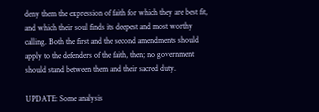deny them the expression of faith for which they are best fit, and which their soul finds its deepest and most worthy calling. Both the first and the second amendments should apply to the defenders of the faith, then; no government should stand between them and their sacred duty.

UPDATE: Some analysis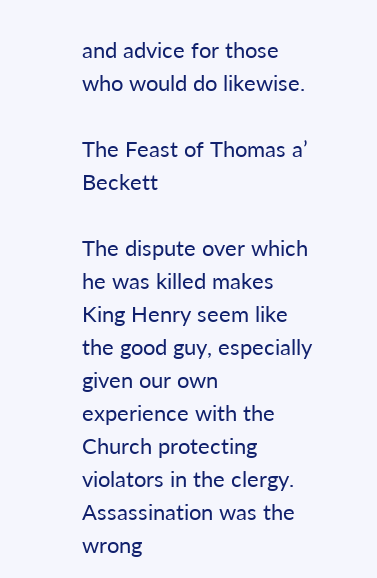and advice for those who would do likewise.

The Feast of Thomas a’ Beckett

The dispute over which he was killed makes King Henry seem like the good guy, especially given our own experience with the Church protecting violators in the clergy. Assassination was the wrong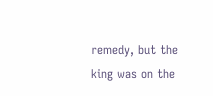remedy, but the king was on the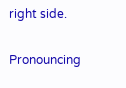right side.

Pronouncing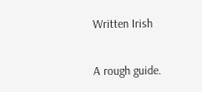Written Irish

A rough guide.